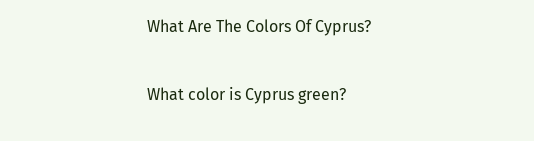What Are The Colors Of Cyprus?

What color is Cyprus green?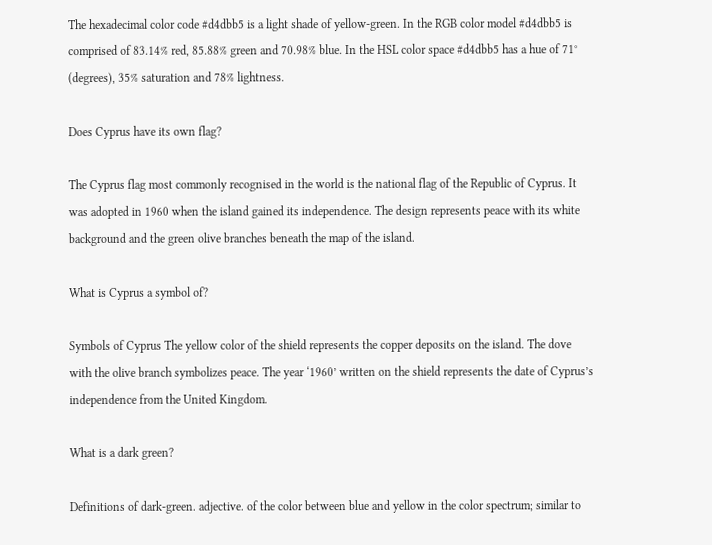The hexadecimal color code #d4dbb5 is a light shade of yellow-green. In the RGB color model #d4dbb5 is comprised of 83.14% red, 85.88% green and 70.98% blue. In the HSL color space #d4dbb5 has a hue of 71° (degrees), 35% saturation and 78% lightness.

Does Cyprus have its own flag?

The Cyprus flag most commonly recognised in the world is the national flag of the Republic of Cyprus. It was adopted in 1960 when the island gained its independence. The design represents peace with its white background and the green olive branches beneath the map of the island.

What is Cyprus a symbol of?

Symbols of Cyprus The yellow color of the shield represents the copper deposits on the island. The dove with the olive branch symbolizes peace. The year ‘1960’ written on the shield represents the date of Cyprus’s independence from the United Kingdom.

What is a dark green?

Definitions of dark-green. adjective. of the color between blue and yellow in the color spectrum; similar to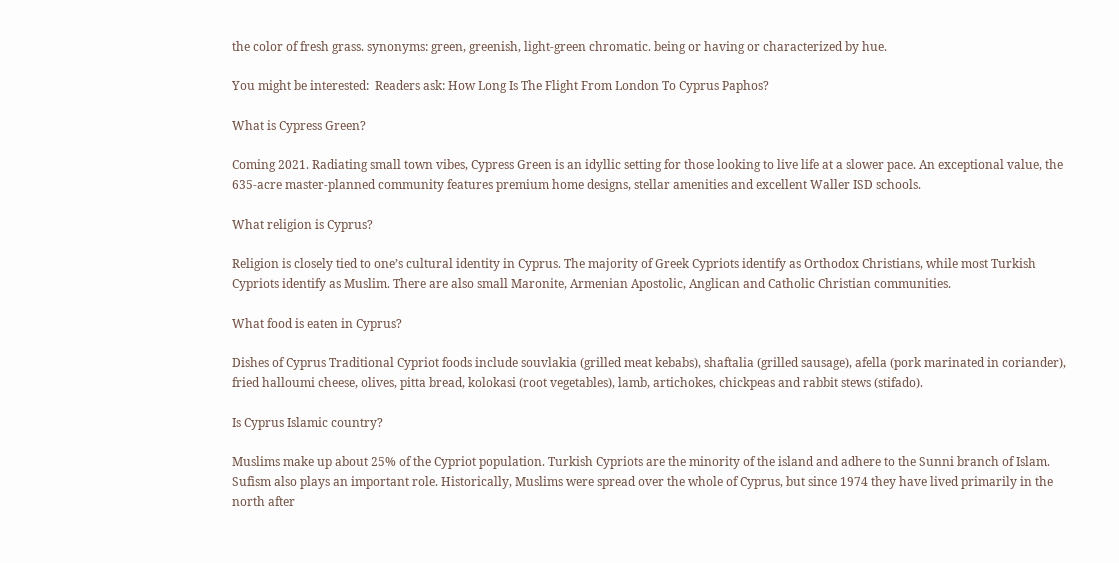the color of fresh grass. synonyms: green, greenish, light-green chromatic. being or having or characterized by hue.

You might be interested:  Readers ask: How Long Is The Flight From London To Cyprus Paphos?

What is Cypress Green?

Coming 2021. Radiating small town vibes, Cypress Green is an idyllic setting for those looking to live life at a slower pace. An exceptional value, the 635-acre master-planned community features premium home designs, stellar amenities and excellent Waller ISD schools.

What religion is Cyprus?

Religion is closely tied to one’s cultural identity in Cyprus. The majority of Greek Cypriots identify as Orthodox Christians, while most Turkish Cypriots identify as Muslim. There are also small Maronite, Armenian Apostolic, Anglican and Catholic Christian communities.

What food is eaten in Cyprus?

Dishes of Cyprus Traditional Cypriot foods include souvlakia (grilled meat kebabs), shaftalia (grilled sausage), afella (pork marinated in coriander), fried halloumi cheese, olives, pitta bread, kolokasi (root vegetables), lamb, artichokes, chickpeas and rabbit stews (stifado).

Is Cyprus Islamic country?

Muslims make up about 25% of the Cypriot population. Turkish Cypriots are the minority of the island and adhere to the Sunni branch of Islam. Sufism also plays an important role. Historically, Muslims were spread over the whole of Cyprus, but since 1974 they have lived primarily in the north after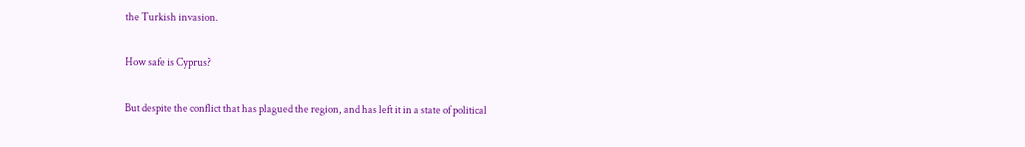the Turkish invasion.

How safe is Cyprus?

But despite the conflict that has plagued the region, and has left it in a state of political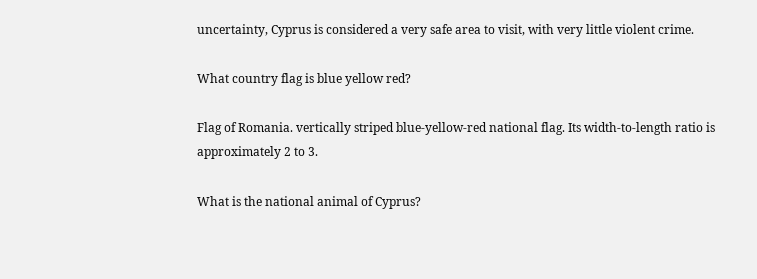uncertainty, Cyprus is considered a very safe area to visit, with very little violent crime.

What country flag is blue yellow red?

Flag of Romania. vertically striped blue-yellow-red national flag. Its width-to-length ratio is approximately 2 to 3.

What is the national animal of Cyprus?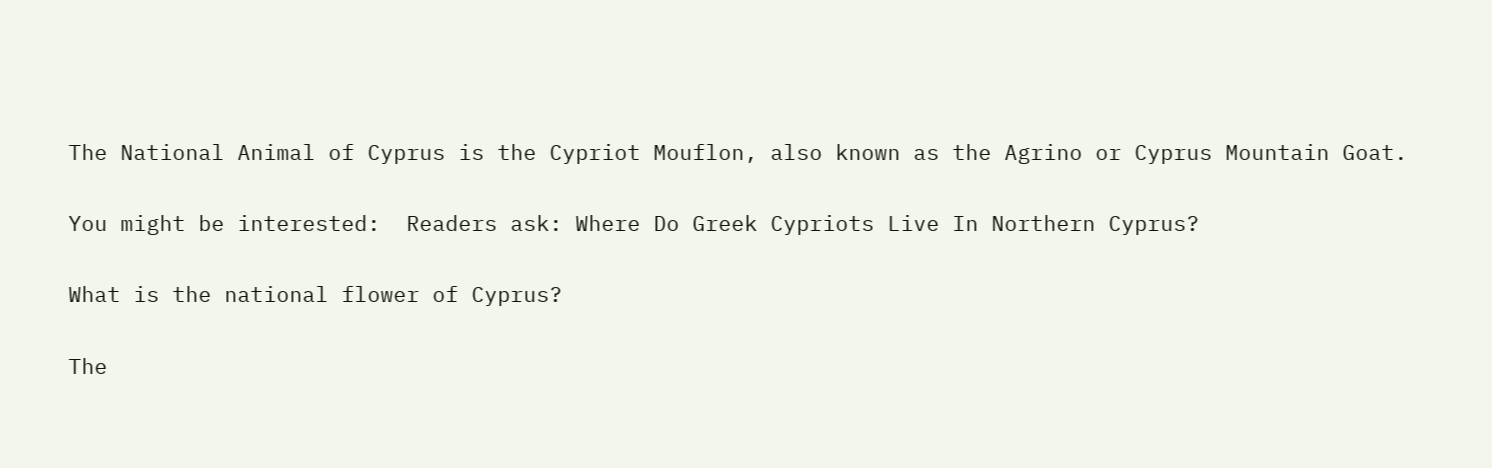The National Animal of Cyprus is the Cypriot Mouflon, also known as the Agrino or Cyprus Mountain Goat.

You might be interested:  Readers ask: Where Do Greek Cypriots Live In Northern Cyprus?

What is the national flower of Cyprus?

The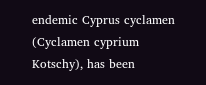endemic Cyprus cyclamen (Cyclamen cyprium Kotschy), has been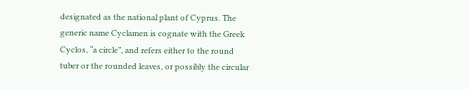designated as the national plant of Cyprus. The generic name Cyclamen is cognate with the Greek Cyclos, “a circle”, and refers either to the round tuber or the rounded leaves, or possibly the circular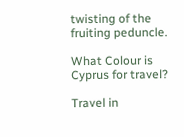twisting of the fruiting peduncle.

What Colour is Cyprus for travel?

Travel in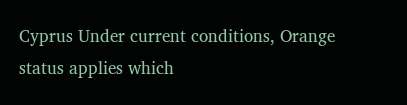Cyprus Under current conditions, Orange status applies which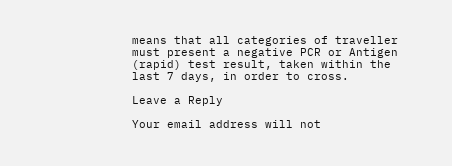means that all categories of traveller must present a negative PCR or Antigen (rapid) test result, taken within the last 7 days, in order to cross.

Leave a Reply

Your email address will not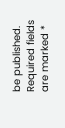be published. Required fields are marked *